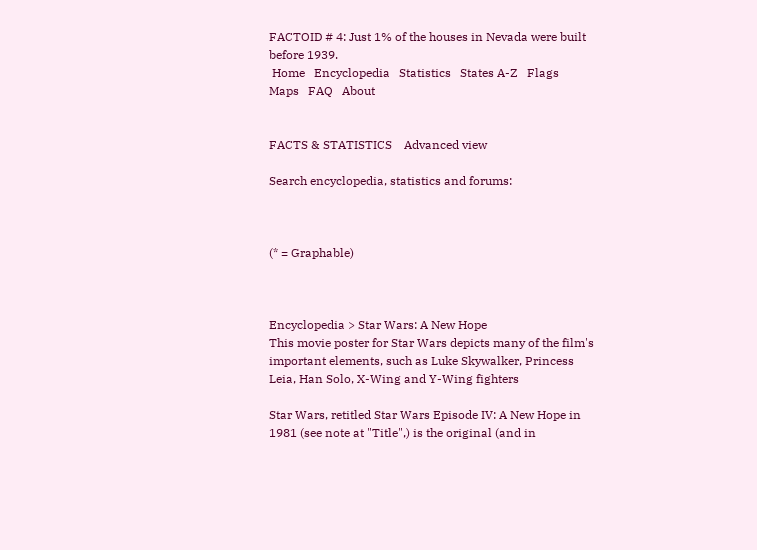FACTOID # 4: Just 1% of the houses in Nevada were built before 1939.
 Home   Encyclopedia   Statistics   States A-Z   Flags   Maps   FAQ   About


FACTS & STATISTICS    Advanced view

Search encyclopedia, statistics and forums:



(* = Graphable)



Encyclopedia > Star Wars: A New Hope
This movie poster for Star Wars depicts many of the film's important elements, such as Luke Skywalker, Princess Leia, Han Solo, X-Wing and Y-Wing fighters

Star Wars, retitled Star Wars Episode IV: A New Hope in 1981 (see note at "Title",) is the original (and in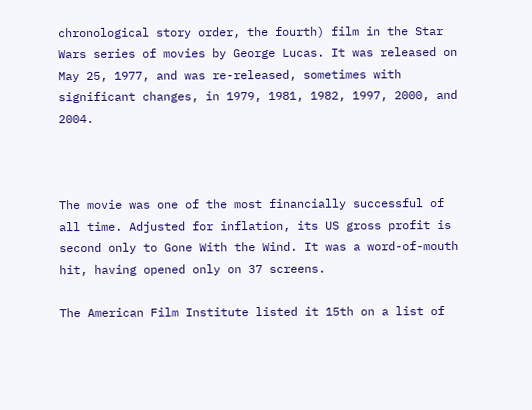chronological story order, the fourth) film in the Star Wars series of movies by George Lucas. It was released on May 25, 1977, and was re-released, sometimes with significant changes, in 1979, 1981, 1982, 1997, 2000, and 2004.



The movie was one of the most financially successful of all time. Adjusted for inflation, its US gross profit is second only to Gone With the Wind. It was a word-of-mouth hit, having opened only on 37 screens.

The American Film Institute listed it 15th on a list of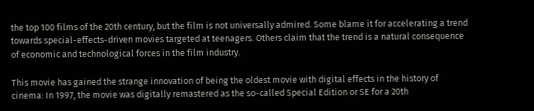the top 100 films of the 20th century, but the film is not universally admired. Some blame it for accelerating a trend towards special-effects-driven movies targeted at teenagers. Others claim that the trend is a natural consequence of economic and technological forces in the film industry.

This movie has gained the strange innovation of being the oldest movie with digital effects in the history of cinema: In 1997, the movie was digitally remastered as the so-called Special Edition or SE for a 20th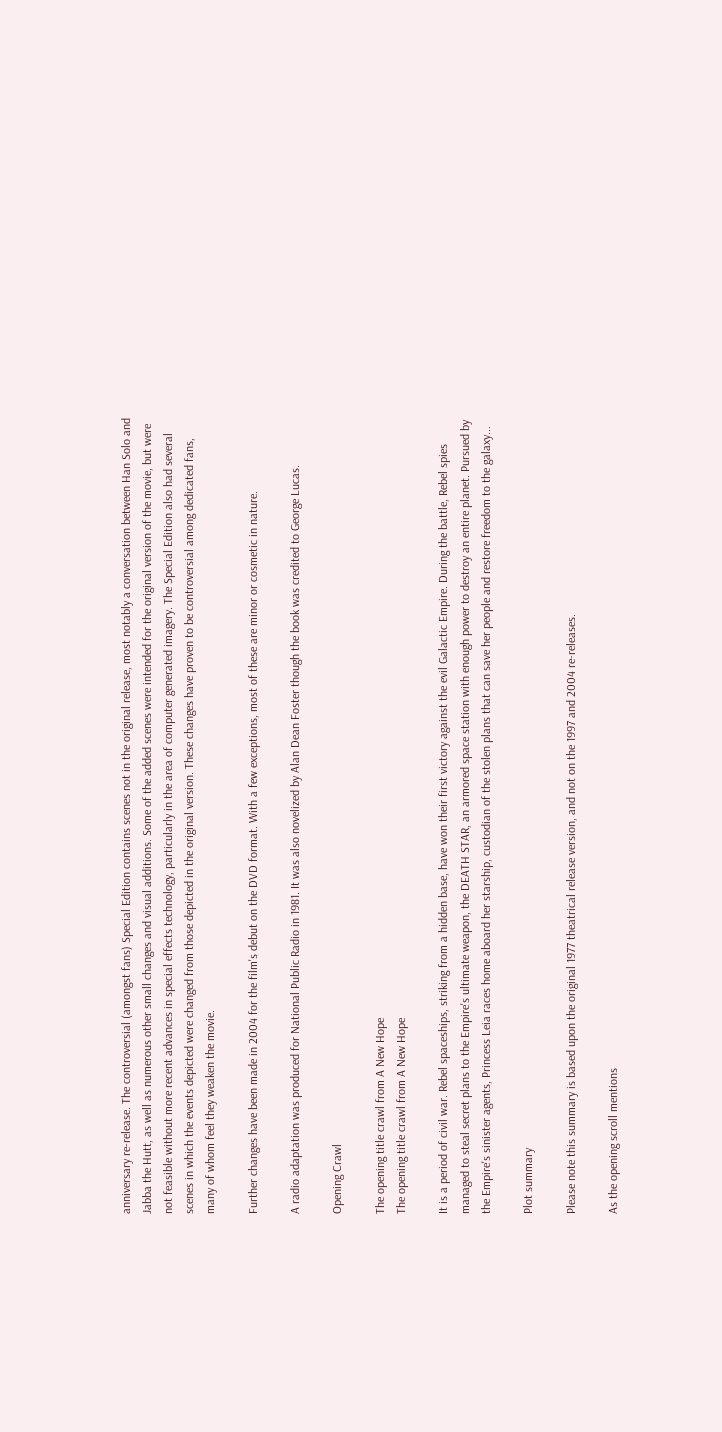anniversary re-release. The controversial (amongst fans) Special Edition contains scenes not in the original release, most notably a conversation between Han Solo and Jabba the Hutt, as well as numerous other small changes and visual additions. Some of the added scenes were intended for the original version of the movie, but were not feasible without more recent advances in special effects technology, particularly in the area of computer generated imagery. The Special Edition also had several scenes in which the events depicted were changed from those depicted in the original version. These changes have proven to be controversial among dedicated fans, many of whom feel they weaken the movie.

Further changes have been made in 2004 for the film's debut on the DVD format. With a few exceptions, most of these are minor or cosmetic in nature.

A radio adaptation was produced for National Public Radio in 1981. It was also novelized by Alan Dean Foster though the book was credited to George Lucas.

Opening Crawl

The opening title crawl from A New Hope
The opening title crawl from A New Hope

It is a period of civil war. Rebel spaceships, striking from a hidden base, have won their first victory against the evil Galactic Empire. During the battle, Rebel spies managed to steal secret plans to the Empire's ultimate weapon, the DEATH STAR, an armored space station with enough power to destroy an entire planet. Pursued by the Empire's sinister agents, Princess Leia races home aboard her starship, custodian of the stolen plans that can save her people and restore freedom to the galaxy...

Plot summary

Please note this summary is based upon the original 1977 theatrical release version, and not on the 1997 and 2004 re-releases.

As the opening scroll mentions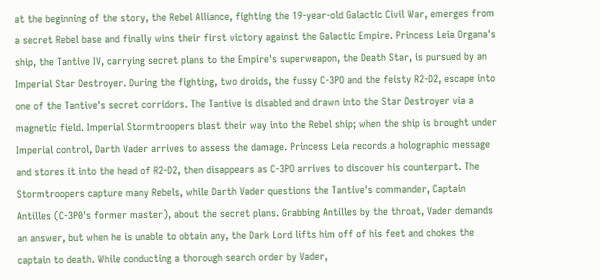at the beginning of the story, the Rebel Alliance, fighting the 19-year-old Galactic Civil War, emerges from a secret Rebel base and finally wins their first victory against the Galactic Empire. Princess Leia Organa's ship, the Tantive IV, carrying secret plans to the Empire's superweapon, the Death Star, is pursued by an Imperial Star Destroyer. During the fighting, two droids, the fussy C-3PO and the feisty R2-D2, escape into one of the Tantive's secret corridors. The Tantive is disabled and drawn into the Star Destroyer via a magnetic field. Imperial Stormtroopers blast their way into the Rebel ship; when the ship is brought under Imperial control, Darth Vader arrives to assess the damage. Princess Leia records a holographic message and stores it into the head of R2-D2, then disappears as C-3PO arrives to discover his counterpart. The Stormtroopers capture many Rebels, while Darth Vader questions the Tantive's commander, Captain Antilles (C-3P0's former master), about the secret plans. Grabbing Antilles by the throat, Vader demands an answer, but when he is unable to obtain any, the Dark Lord lifts him off of his feet and chokes the captain to death. While conducting a thorough search order by Vader,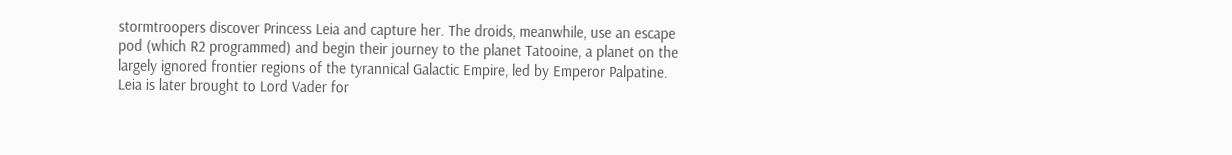stormtroopers discover Princess Leia and capture her. The droids, meanwhile, use an escape pod (which R2 programmed) and begin their journey to the planet Tatooine, a planet on the largely ignored frontier regions of the tyrannical Galactic Empire, led by Emperor Palpatine. Leia is later brought to Lord Vader for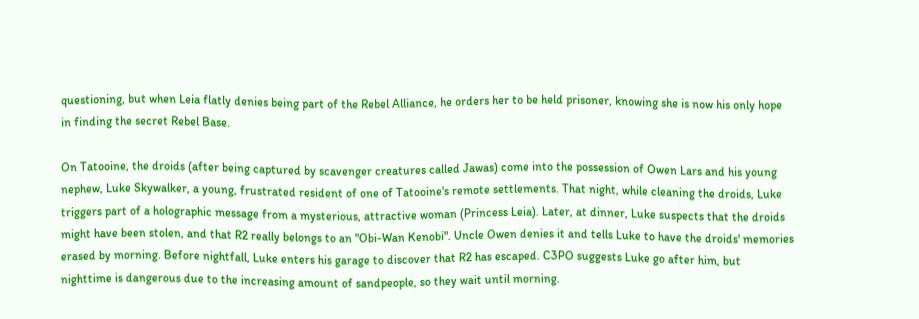questioning, but when Leia flatly denies being part of the Rebel Alliance, he orders her to be held prisoner, knowing she is now his only hope in finding the secret Rebel Base.

On Tatooine, the droids (after being captured by scavenger creatures called Jawas) come into the possession of Owen Lars and his young nephew, Luke Skywalker, a young, frustrated resident of one of Tatooine's remote settlements. That night, while cleaning the droids, Luke triggers part of a holographic message from a mysterious, attractive woman (Princess Leia). Later, at dinner, Luke suspects that the droids might have been stolen, and that R2 really belongs to an "Obi-Wan Kenobi". Uncle Owen denies it and tells Luke to have the droids' memories erased by morning. Before nightfall, Luke enters his garage to discover that R2 has escaped. C3PO suggests Luke go after him, but nighttime is dangerous due to the increasing amount of sandpeople, so they wait until morning.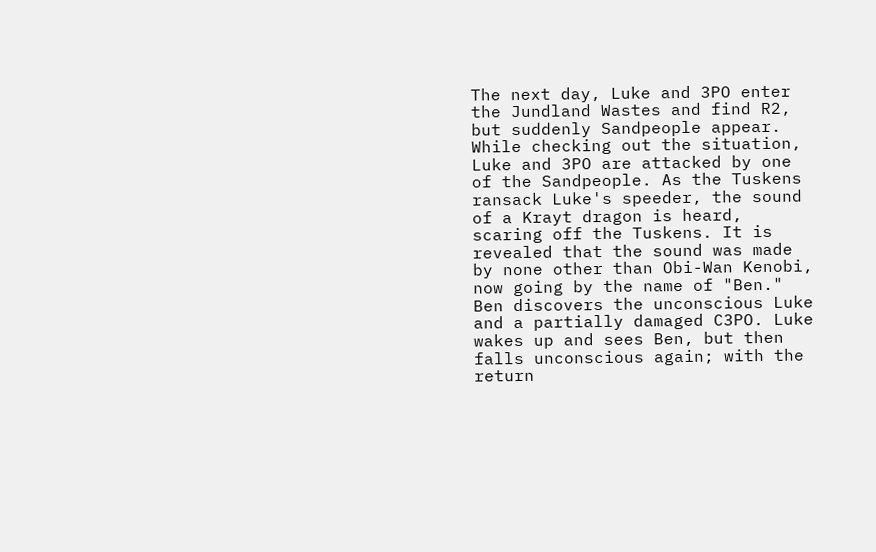The next day, Luke and 3PO enter the Jundland Wastes and find R2, but suddenly Sandpeople appear. While checking out the situation, Luke and 3PO are attacked by one of the Sandpeople. As the Tuskens ransack Luke's speeder, the sound of a Krayt dragon is heard, scaring off the Tuskens. It is revealed that the sound was made by none other than Obi-Wan Kenobi, now going by the name of "Ben." Ben discovers the unconscious Luke and a partially damaged C3PO. Luke wakes up and sees Ben, but then falls unconscious again; with the return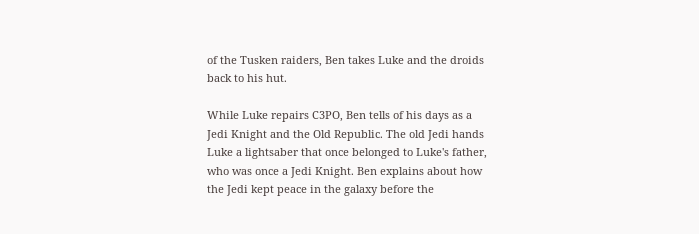of the Tusken raiders, Ben takes Luke and the droids back to his hut.

While Luke repairs C3PO, Ben tells of his days as a Jedi Knight and the Old Republic. The old Jedi hands Luke a lightsaber that once belonged to Luke's father, who was once a Jedi Knight. Ben explains about how the Jedi kept peace in the galaxy before the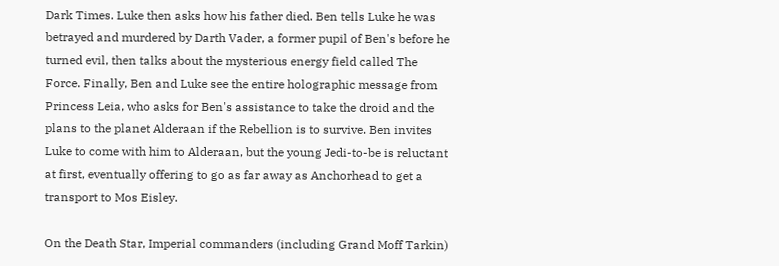Dark Times. Luke then asks how his father died. Ben tells Luke he was betrayed and murdered by Darth Vader, a former pupil of Ben's before he turned evil, then talks about the mysterious energy field called The Force. Finally, Ben and Luke see the entire holographic message from Princess Leia, who asks for Ben's assistance to take the droid and the plans to the planet Alderaan if the Rebellion is to survive. Ben invites Luke to come with him to Alderaan, but the young Jedi-to-be is reluctant at first, eventually offering to go as far away as Anchorhead to get a transport to Mos Eisley.

On the Death Star, Imperial commanders (including Grand Moff Tarkin)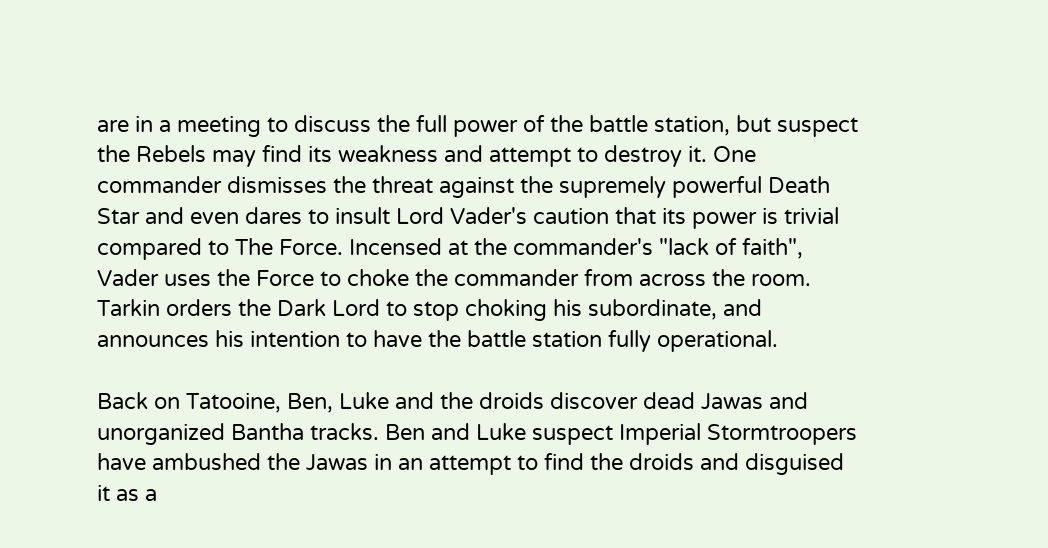are in a meeting to discuss the full power of the battle station, but suspect the Rebels may find its weakness and attempt to destroy it. One commander dismisses the threat against the supremely powerful Death Star and even dares to insult Lord Vader's caution that its power is trivial compared to The Force. Incensed at the commander's "lack of faith", Vader uses the Force to choke the commander from across the room. Tarkin orders the Dark Lord to stop choking his subordinate, and announces his intention to have the battle station fully operational.

Back on Tatooine, Ben, Luke and the droids discover dead Jawas and unorganized Bantha tracks. Ben and Luke suspect Imperial Stormtroopers have ambushed the Jawas in an attempt to find the droids and disguised it as a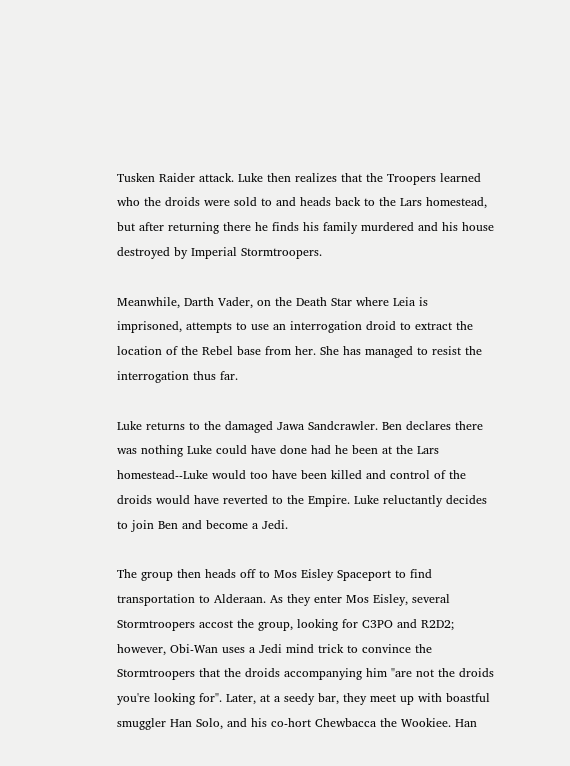Tusken Raider attack. Luke then realizes that the Troopers learned who the droids were sold to and heads back to the Lars homestead, but after returning there he finds his family murdered and his house destroyed by Imperial Stormtroopers.

Meanwhile, Darth Vader, on the Death Star where Leia is imprisoned, attempts to use an interrogation droid to extract the location of the Rebel base from her. She has managed to resist the interrogation thus far.

Luke returns to the damaged Jawa Sandcrawler. Ben declares there was nothing Luke could have done had he been at the Lars homestead--Luke would too have been killed and control of the droids would have reverted to the Empire. Luke reluctantly decides to join Ben and become a Jedi.

The group then heads off to Mos Eisley Spaceport to find transportation to Alderaan. As they enter Mos Eisley, several Stormtroopers accost the group, looking for C3PO and R2D2; however, Obi-Wan uses a Jedi mind trick to convince the Stormtroopers that the droids accompanying him "are not the droids you're looking for". Later, at a seedy bar, they meet up with boastful smuggler Han Solo, and his co-hort Chewbacca the Wookiee. Han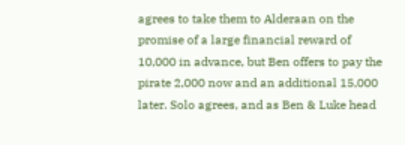agrees to take them to Alderaan on the promise of a large financial reward of 10,000 in advance, but Ben offers to pay the pirate 2,000 now and an additional 15,000 later. Solo agrees, and as Ben & Luke head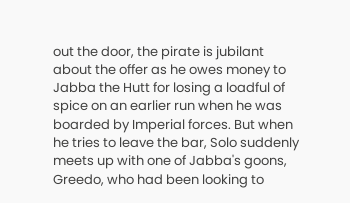out the door, the pirate is jubilant about the offer as he owes money to Jabba the Hutt for losing a loadful of spice on an earlier run when he was boarded by Imperial forces. But when he tries to leave the bar, Solo suddenly meets up with one of Jabba's goons, Greedo, who had been looking to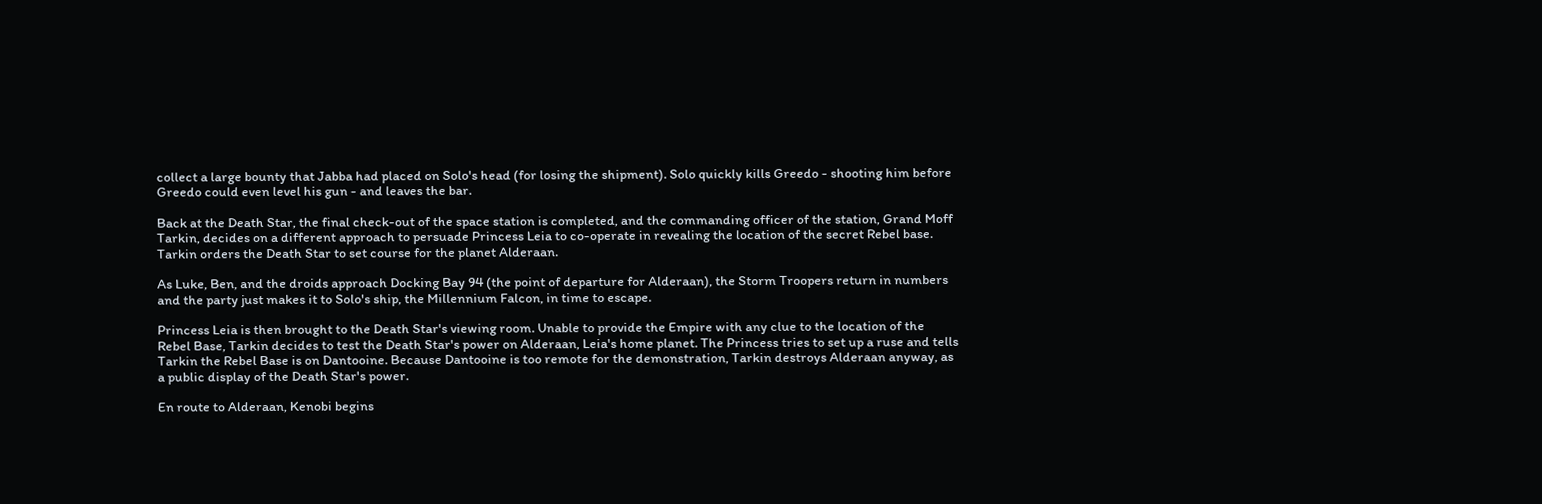collect a large bounty that Jabba had placed on Solo's head (for losing the shipment). Solo quickly kills Greedo - shooting him before Greedo could even level his gun - and leaves the bar.

Back at the Death Star, the final check-out of the space station is completed, and the commanding officer of the station, Grand Moff Tarkin, decides on a different approach to persuade Princess Leia to co-operate in revealing the location of the secret Rebel base. Tarkin orders the Death Star to set course for the planet Alderaan.

As Luke, Ben, and the droids approach Docking Bay 94 (the point of departure for Alderaan), the Storm Troopers return in numbers and the party just makes it to Solo's ship, the Millennium Falcon, in time to escape.

Princess Leia is then brought to the Death Star's viewing room. Unable to provide the Empire with any clue to the location of the Rebel Base, Tarkin decides to test the Death Star's power on Alderaan, Leia's home planet. The Princess tries to set up a ruse and tells Tarkin the Rebel Base is on Dantooine. Because Dantooine is too remote for the demonstration, Tarkin destroys Alderaan anyway, as a public display of the Death Star's power.

En route to Alderaan, Kenobi begins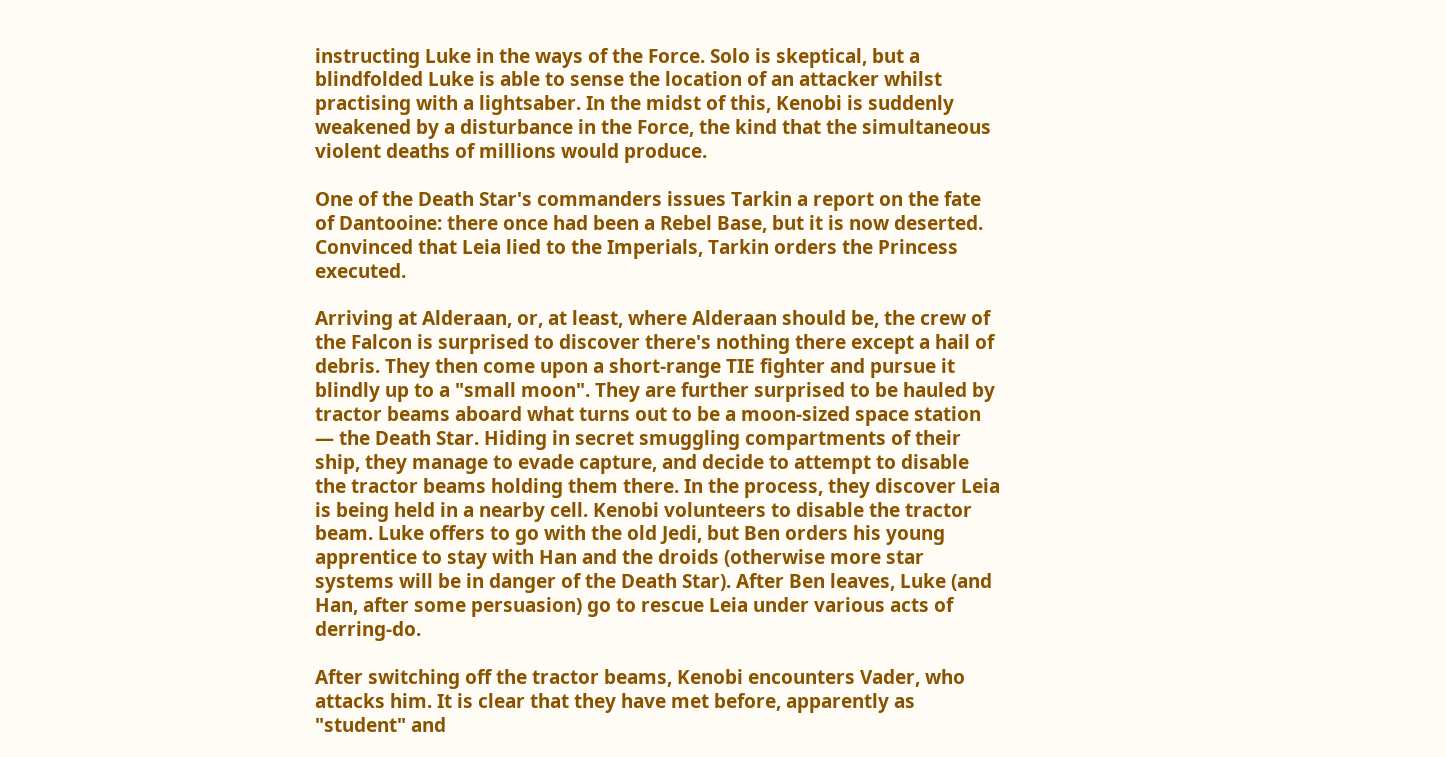instructing Luke in the ways of the Force. Solo is skeptical, but a blindfolded Luke is able to sense the location of an attacker whilst practising with a lightsaber. In the midst of this, Kenobi is suddenly weakened by a disturbance in the Force, the kind that the simultaneous violent deaths of millions would produce.

One of the Death Star's commanders issues Tarkin a report on the fate of Dantooine: there once had been a Rebel Base, but it is now deserted. Convinced that Leia lied to the Imperials, Tarkin orders the Princess executed.

Arriving at Alderaan, or, at least, where Alderaan should be, the crew of the Falcon is surprised to discover there's nothing there except a hail of debris. They then come upon a short-range TIE fighter and pursue it blindly up to a "small moon". They are further surprised to be hauled by tractor beams aboard what turns out to be a moon-sized space station — the Death Star. Hiding in secret smuggling compartments of their ship, they manage to evade capture, and decide to attempt to disable the tractor beams holding them there. In the process, they discover Leia is being held in a nearby cell. Kenobi volunteers to disable the tractor beam. Luke offers to go with the old Jedi, but Ben orders his young apprentice to stay with Han and the droids (otherwise more star systems will be in danger of the Death Star). After Ben leaves, Luke (and Han, after some persuasion) go to rescue Leia under various acts of derring-do.

After switching off the tractor beams, Kenobi encounters Vader, who attacks him. It is clear that they have met before, apparently as "student" and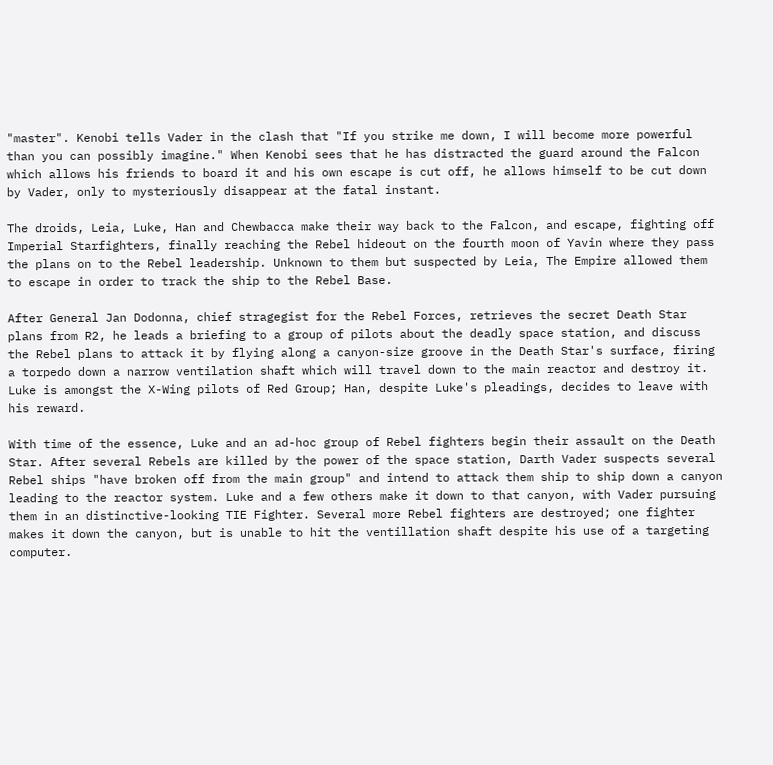"master". Kenobi tells Vader in the clash that "If you strike me down, I will become more powerful than you can possibly imagine." When Kenobi sees that he has distracted the guard around the Falcon which allows his friends to board it and his own escape is cut off, he allows himself to be cut down by Vader, only to mysteriously disappear at the fatal instant.

The droids, Leia, Luke, Han and Chewbacca make their way back to the Falcon, and escape, fighting off Imperial Starfighters, finally reaching the Rebel hideout on the fourth moon of Yavin where they pass the plans on to the Rebel leadership. Unknown to them but suspected by Leia, The Empire allowed them to escape in order to track the ship to the Rebel Base.

After General Jan Dodonna, chief stragegist for the Rebel Forces, retrieves the secret Death Star plans from R2, he leads a briefing to a group of pilots about the deadly space station, and discuss the Rebel plans to attack it by flying along a canyon-size groove in the Death Star's surface, firing a torpedo down a narrow ventilation shaft which will travel down to the main reactor and destroy it. Luke is amongst the X-Wing pilots of Red Group; Han, despite Luke's pleadings, decides to leave with his reward.

With time of the essence, Luke and an ad-hoc group of Rebel fighters begin their assault on the Death Star. After several Rebels are killed by the power of the space station, Darth Vader suspects several Rebel ships "have broken off from the main group" and intend to attack them ship to ship down a canyon leading to the reactor system. Luke and a few others make it down to that canyon, with Vader pursuing them in an distinctive-looking TIE Fighter. Several more Rebel fighters are destroyed; one fighter makes it down the canyon, but is unable to hit the ventillation shaft despite his use of a targeting computer.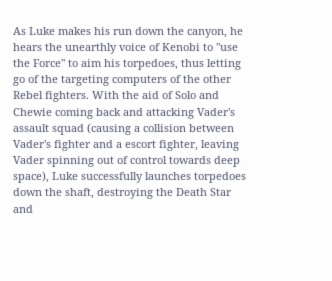As Luke makes his run down the canyon, he hears the unearthly voice of Kenobi to "use the Force" to aim his torpedoes, thus letting go of the targeting computers of the other Rebel fighters. With the aid of Solo and Chewie coming back and attacking Vader's assault squad (causing a collision between Vader's fighter and a escort fighter, leaving Vader spinning out of control towards deep space), Luke successfully launches torpedoes down the shaft, destroying the Death Star and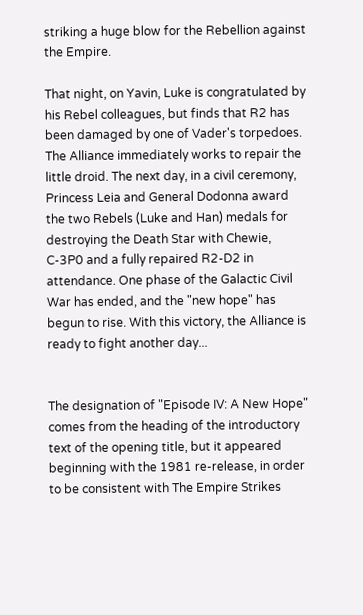striking a huge blow for the Rebellion against the Empire.

That night, on Yavin, Luke is congratulated by his Rebel colleagues, but finds that R2 has been damaged by one of Vader's torpedoes. The Alliance immediately works to repair the little droid. The next day, in a civil ceremony, Princess Leia and General Dodonna award the two Rebels (Luke and Han) medals for destroying the Death Star with Chewie, C-3P0 and a fully repaired R2-D2 in attendance. One phase of the Galactic Civil War has ended, and the "new hope" has begun to rise. With this victory, the Alliance is ready to fight another day...


The designation of "Episode IV: A New Hope" comes from the heading of the introductory text of the opening title, but it appeared beginning with the 1981 re-release, in order to be consistent with The Empire Strikes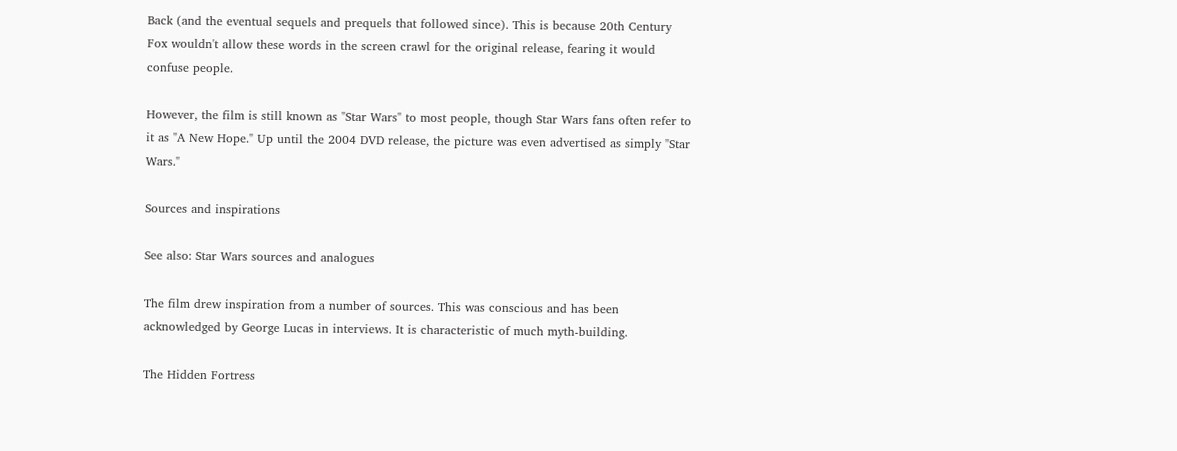Back (and the eventual sequels and prequels that followed since). This is because 20th Century Fox wouldn't allow these words in the screen crawl for the original release, fearing it would confuse people.

However, the film is still known as "Star Wars" to most people, though Star Wars fans often refer to it as "A New Hope." Up until the 2004 DVD release, the picture was even advertised as simply "Star Wars."

Sources and inspirations

See also: Star Wars sources and analogues

The film drew inspiration from a number of sources. This was conscious and has been acknowledged by George Lucas in interviews. It is characteristic of much myth-building.

The Hidden Fortress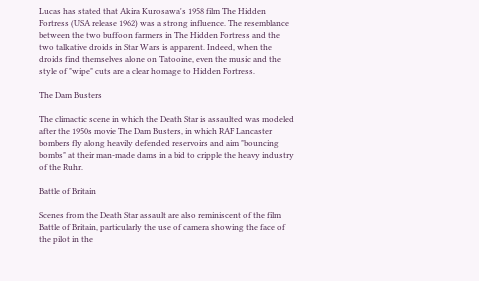Lucas has stated that Akira Kurosawa's 1958 film The Hidden Fortress (USA release 1962) was a strong influence. The resemblance between the two buffoon farmers in The Hidden Fortress and the two talkative droids in Star Wars is apparent. Indeed, when the droids find themselves alone on Tatooine, even the music and the style of "wipe" cuts are a clear homage to Hidden Fortress.

The Dam Busters

The climactic scene in which the Death Star is assaulted was modeled after the 1950s movie The Dam Busters, in which RAF Lancaster bombers fly along heavily defended reservoirs and aim "bouncing bombs" at their man-made dams in a bid to cripple the heavy industry of the Ruhr.

Battle of Britain

Scenes from the Death Star assault are also reminiscent of the film Battle of Britain, particularly the use of camera showing the face of the pilot in the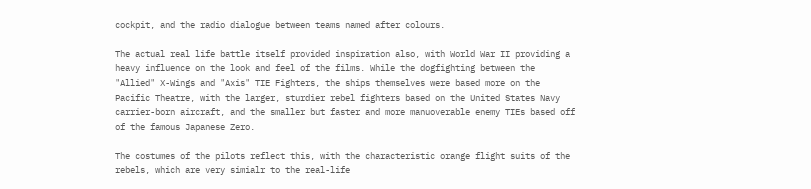cockpit, and the radio dialogue between teams named after colours.

The actual real life battle itself provided inspiration also, with World War II providing a heavy influence on the look and feel of the films. While the dogfighting between the "Allied" X-Wings and "Axis" TIE Fighters, the ships themselves were based more on the Pacific Theatre, with the larger, sturdier rebel fighters based on the United States Navy carrier-born aircraft, and the smaller but faster and more manuoverable enemy TIEs based off of the famous Japanese Zero.

The costumes of the pilots reflect this, with the characteristic orange flight suits of the rebels, which are very simialr to the real-life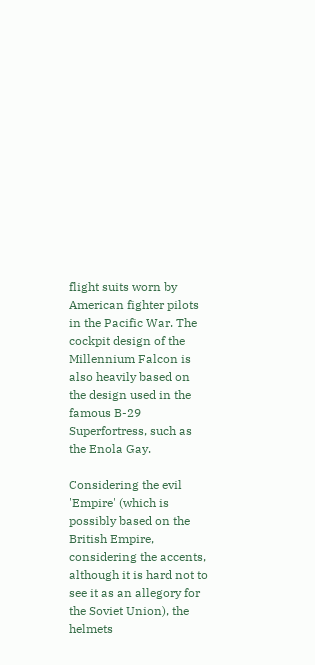flight suits worn by American fighter pilots in the Pacific War. The cockpit design of the Millennium Falcon is also heavily based on the design used in the famous B-29 Superfortress, such as the Enola Gay.

Considering the evil 'Empire' (which is possibly based on the British Empire, considering the accents, although it is hard not to see it as an allegory for the Soviet Union), the helmets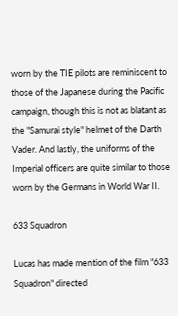worn by the TIE pilots are reminiscent to those of the Japanese during the Pacific campaign, though this is not as blatant as the "Samurai style" helmet of the Darth Vader. And lastly, the uniforms of the Imperial officers are quite similar to those worn by the Germans in World War II.

633 Squadron

Lucas has made mention of the film "633 Squadron" directed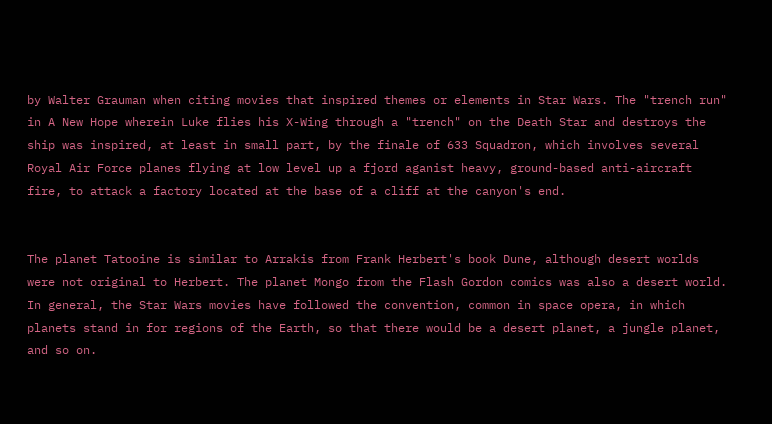by Walter Grauman when citing movies that inspired themes or elements in Star Wars. The "trench run" in A New Hope wherein Luke flies his X-Wing through a "trench" on the Death Star and destroys the ship was inspired, at least in small part, by the finale of 633 Squadron, which involves several Royal Air Force planes flying at low level up a fjord aganist heavy, ground-based anti-aircraft fire, to attack a factory located at the base of a cliff at the canyon's end.


The planet Tatooine is similar to Arrakis from Frank Herbert's book Dune, although desert worlds were not original to Herbert. The planet Mongo from the Flash Gordon comics was also a desert world. In general, the Star Wars movies have followed the convention, common in space opera, in which planets stand in for regions of the Earth, so that there would be a desert planet, a jungle planet, and so on.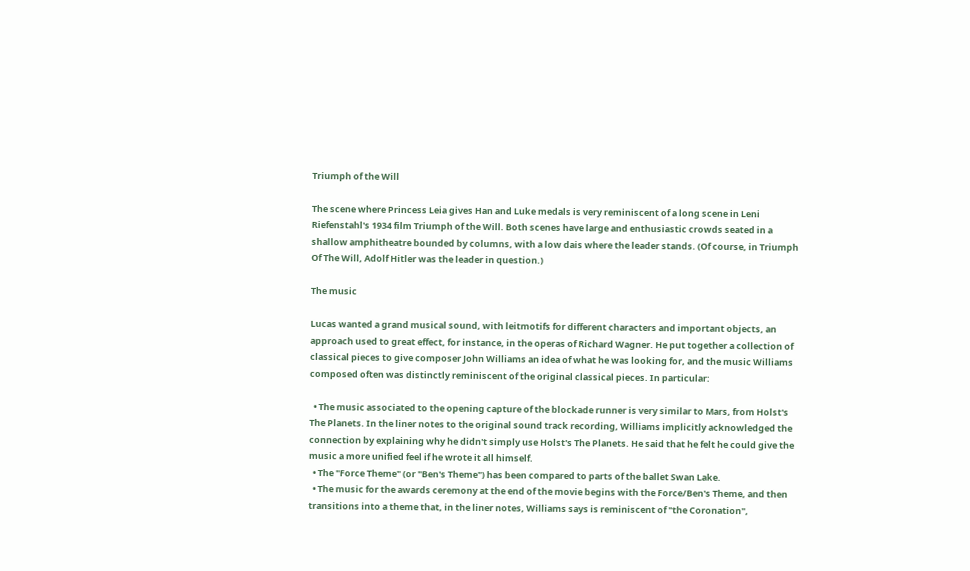Triumph of the Will

The scene where Princess Leia gives Han and Luke medals is very reminiscent of a long scene in Leni Riefenstahl's 1934 film Triumph of the Will. Both scenes have large and enthusiastic crowds seated in a shallow amphitheatre bounded by columns, with a low dais where the leader stands. (Of course, in Triumph Of The Will, Adolf Hitler was the leader in question.)

The music

Lucas wanted a grand musical sound, with leitmotifs for different characters and important objects, an approach used to great effect, for instance, in the operas of Richard Wagner. He put together a collection of classical pieces to give composer John Williams an idea of what he was looking for, and the music Williams composed often was distinctly reminiscent of the original classical pieces. In particular:

  • The music associated to the opening capture of the blockade runner is very similar to Mars, from Holst's The Planets. In the liner notes to the original sound track recording, Williams implicitly acknowledged the connection by explaining why he didn't simply use Holst's The Planets. He said that he felt he could give the music a more unified feel if he wrote it all himself.
  • The "Force Theme" (or "Ben's Theme") has been compared to parts of the ballet Swan Lake.
  • The music for the awards ceremony at the end of the movie begins with the Force/Ben's Theme, and then transitions into a theme that, in the liner notes, Williams says is reminiscent of "the Coronation",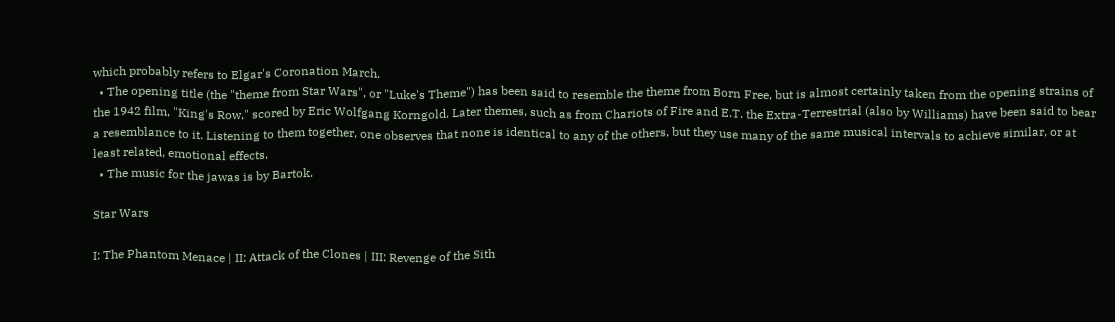which probably refers to Elgar's Coronation March.
  • The opening title (the "theme from Star Wars", or "Luke's Theme") has been said to resemble the theme from Born Free, but is almost certainly taken from the opening strains of the 1942 film, "King's Row," scored by Eric Wolfgang Korngold. Later themes, such as from Chariots of Fire and E.T. the Extra-Terrestrial (also by Williams) have been said to bear a resemblance to it. Listening to them together, one observes that none is identical to any of the others, but they use many of the same musical intervals to achieve similar, or at least related, emotional effects.
  • The music for the jawas is by Bartok.

Star Wars

I: The Phantom Menace | II: Attack of the Clones | III: Revenge of the Sith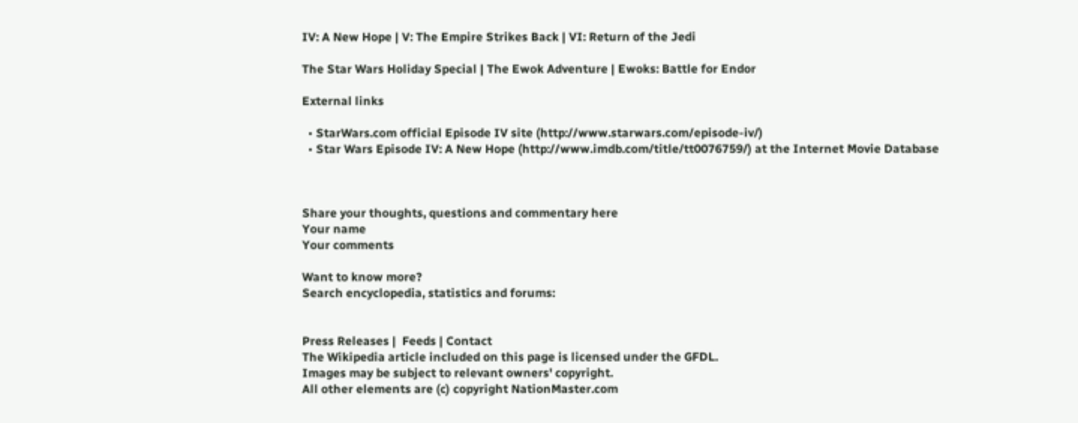IV: A New Hope | V: The Empire Strikes Back | VI: Return of the Jedi

The Star Wars Holiday Special | The Ewok Adventure | Ewoks: Battle for Endor

External links

  • StarWars.com official Episode IV site (http://www.starwars.com/episode-iv/)
  • Star Wars Episode IV: A New Hope (http://www.imdb.com/title/tt0076759/) at the Internet Movie Database



Share your thoughts, questions and commentary here
Your name
Your comments

Want to know more?
Search encyclopedia, statistics and forums:


Press Releases |  Feeds | Contact
The Wikipedia article included on this page is licensed under the GFDL.
Images may be subject to relevant owners' copyright.
All other elements are (c) copyright NationMaster.com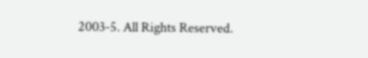2003-5. All Rights Reserved.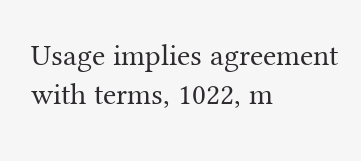Usage implies agreement with terms, 1022, m